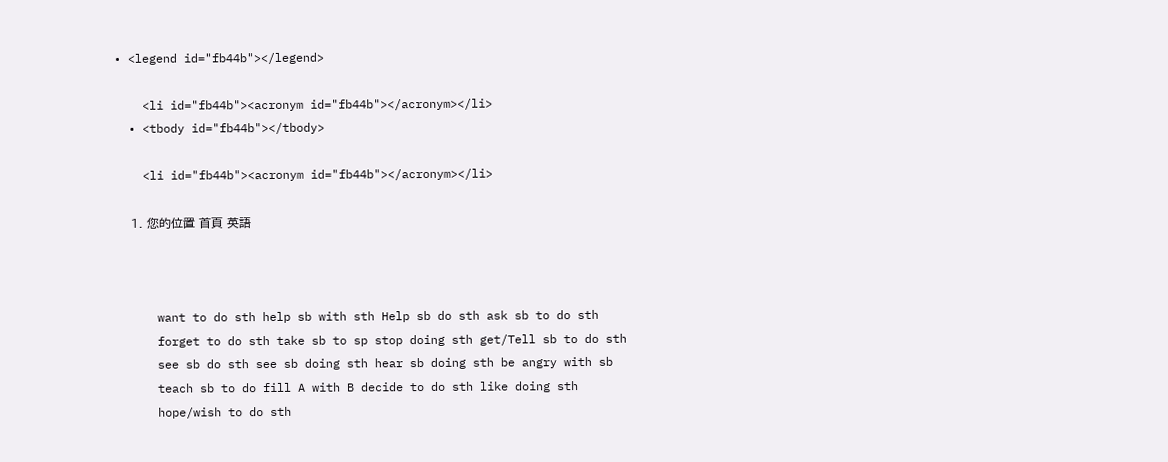• <legend id="fb44b"></legend>

    <li id="fb44b"><acronym id="fb44b"></acronym></li>
  • <tbody id="fb44b"></tbody>

    <li id="fb44b"><acronym id="fb44b"></acronym></li>

    1. 您的位置 首頁 英語



      want to do sth help sb with sth Help sb do sth ask sb to do sth
      forget to do sth take sb to sp stop doing sth get/Tell sb to do sth
      see sb do sth see sb doing sth hear sb doing sth be angry with sb
      teach sb to do fill A with B decide to do sth like doing sth
      hope/wish to do sth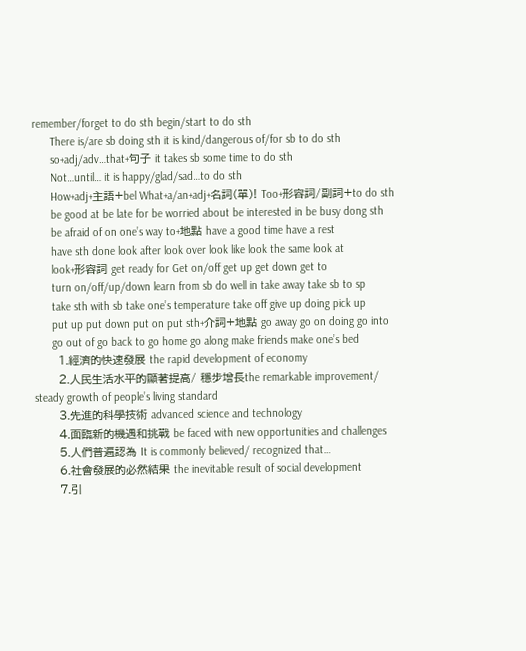remember/forget to do sth begin/start to do sth
      There is/are sb doing sth it is kind/dangerous of/for sb to do sth
      so+adj/adv…that+句子 it takes sb some time to do sth
      Not…until… it is happy/glad/sad…to do sth
      How+adj+主語+bel What+a/an+adj+名詞(單)! Too+形容詞/副詞+to do sth
      be good at be late for be worried about be interested in be busy dong sth
      be afraid of on one’s way to+地點 have a good time have a rest
      have sth done look after look over look like look the same look at
      look+形容詞 get ready for Get on/off get up get down get to
      turn on/off/up/down learn from sb do well in take away take sb to sp
      take sth with sb take one’s temperature take off give up doing pick up
      put up put down put on put sth+介詞+地點 go away go on doing go into
      go out of go back to go home go along make friends make one’s bed
      1.經濟的快速發展 the rapid development of economy
      2.人民生活水平的顯著提高/ 穩步增長the remarkable improvement/ steady growth of people’s living standard
      3.先進的科學技術 advanced science and technology
      4.面臨新的機遇和挑戰 be faced with new opportunities and challenges
      5.人們普遍認為 It is commonly believed/ recognized that…
      6.社會發展的必然結果 the inevitable result of social development
      7.引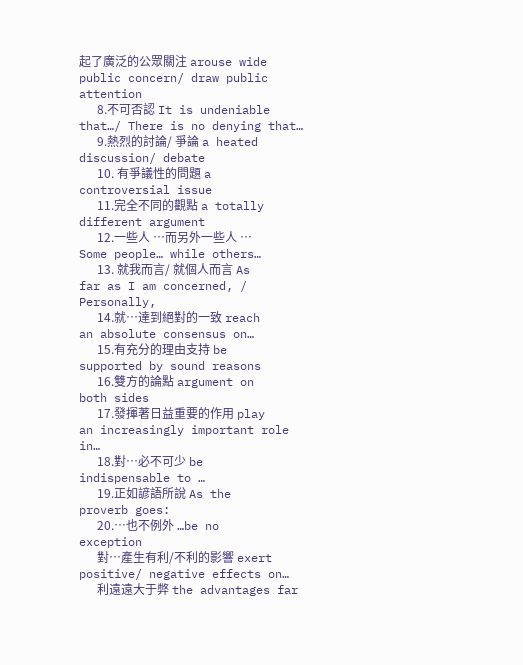起了廣泛的公眾關注 arouse wide public concern/ draw public attention
      8.不可否認 It is undeniable that…/ There is no denying that…
      9.熱烈的討論/ 爭論 a heated discussion/ debate
      10. 有爭議性的問題 a controversial issue
      11.完全不同的觀點 a totally different argument
      12.一些人 …而另外一些人 … Some people… while others…
      13. 就我而言/ 就個人而言 As far as I am concerned, / Personally,
      14.就…達到絕對的一致 reach an absolute consensus on…
      15.有充分的理由支持 be supported by sound reasons
      16.雙方的論點 argument on both sides
      17.發揮著日益重要的作用 play an increasingly important role in…
      18.對…必不可少 be indispensable to …
      19.正如諺語所說 As the proverb goes:
      20.…也不例外 …be no exception
      對…產生有利/不利的影響 exert positive/ negative effects on…
      利遠遠大于弊 the advantages far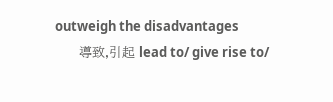outweigh the disadvantages
      導致,引起 lead to/ give rise to/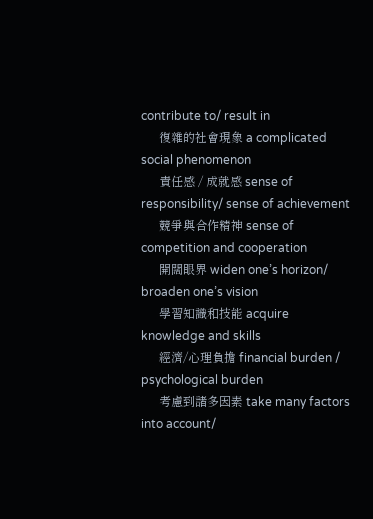contribute to/ result in
      復雜的社會現象 a complicated social phenomenon
      責任感 / 成就感 sense of responsibility/ sense of achievement
      競爭與合作精神 sense of competition and cooperation
      開闊眼界 widen one’s horizon/ broaden one’s vision
      學習知識和技能 acquire knowledge and skills
      經濟/心理負擔 financial burden / psychological burden
      考慮到諸多因素 take many factors into account/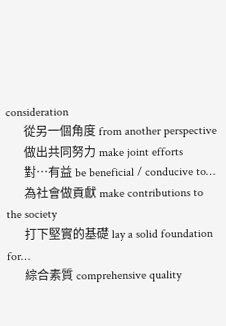consideration
      從另一個角度 from another perspective
      做出共同努力 make joint efforts
      對…有益 be beneficial / conducive to…
      為社會做貢獻 make contributions to the society
      打下堅實的基礎 lay a solid foundation for…
      綜合素質 comprehensive quality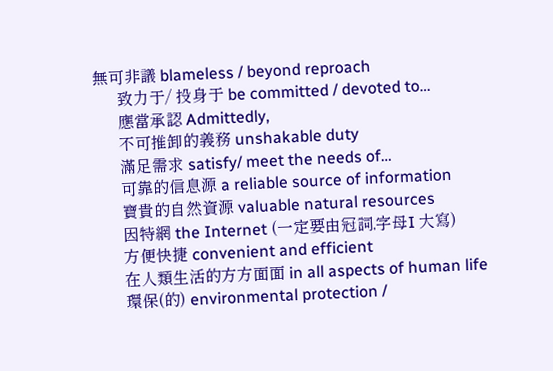無可非議 blameless / beyond reproach
      致力于/ 投身于 be committed / devoted to…
      應當承認 Admittedly,
      不可推卸的義務 unshakable duty
      滿足需求 satisfy/ meet the needs of…
      可靠的信息源 a reliable source of information
      寶貴的自然資源 valuable natural resources
      因特網 the Internet (一定要由冠詞,字母I 大寫)
      方便快捷 convenient and efficient
      在人類生活的方方面面 in all aspects of human life
      環保(的) environmental protection /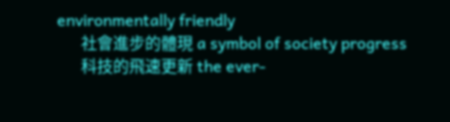environmentally friendly
      社會進步的體現 a symbol of society progress
      科技的飛速更新 the ever-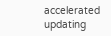accelerated updating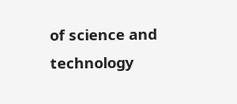of science and technology